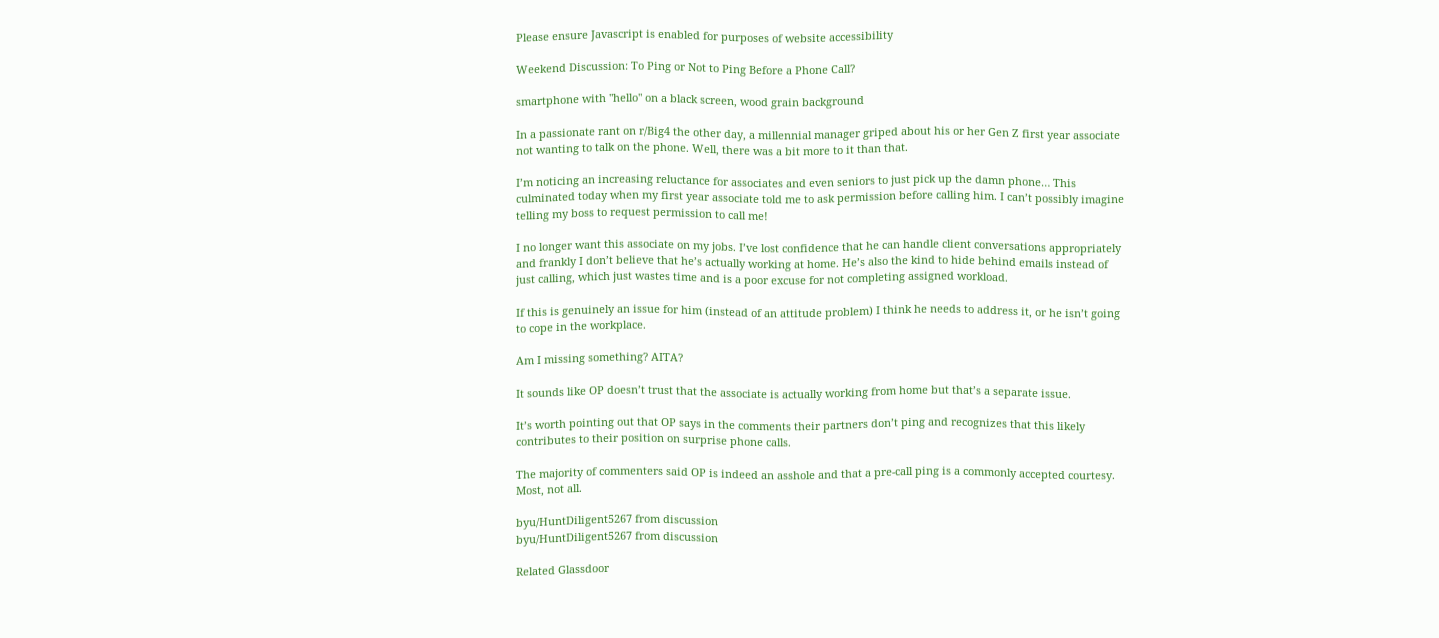Please ensure Javascript is enabled for purposes of website accessibility

Weekend Discussion: To Ping or Not to Ping Before a Phone Call?

smartphone with "hello" on a black screen, wood grain background

In a passionate rant on r/Big4 the other day, a millennial manager griped about his or her Gen Z first year associate not wanting to talk on the phone. Well, there was a bit more to it than that.

I’m noticing an increasing reluctance for associates and even seniors to just pick up the damn phone… This culminated today when my first year associate told me to ask permission before calling him. I can’t possibly imagine telling my boss to request permission to call me!

I no longer want this associate on my jobs. I’ve lost confidence that he can handle client conversations appropriately and frankly I don’t believe that he’s actually working at home. He’s also the kind to hide behind emails instead of just calling, which just wastes time and is a poor excuse for not completing assigned workload.

If this is genuinely an issue for him (instead of an attitude problem) I think he needs to address it, or he isn’t going to cope in the workplace.

Am I missing something? AITA?

It sounds like OP doesn’t trust that the associate is actually working from home but that’s a separate issue.

It’s worth pointing out that OP says in the comments their partners don’t ping and recognizes that this likely contributes to their position on surprise phone calls.

The majority of commenters said OP is indeed an asshole and that a pre-call ping is a commonly accepted courtesy. Most, not all.

byu/HuntDiligent5267 from discussion
byu/HuntDiligent5267 from discussion

Related Glassdoor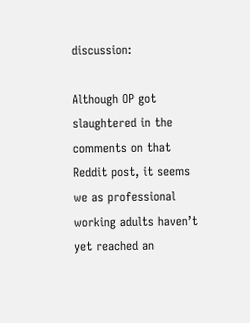discussion:

Although OP got slaughtered in the comments on that Reddit post, it seems we as professional working adults haven’t yet reached an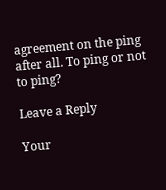agreement on the ping after all. To ping or not to ping?

Leave a Reply

Your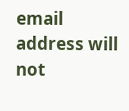email address will not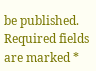be published. Required fields are marked *